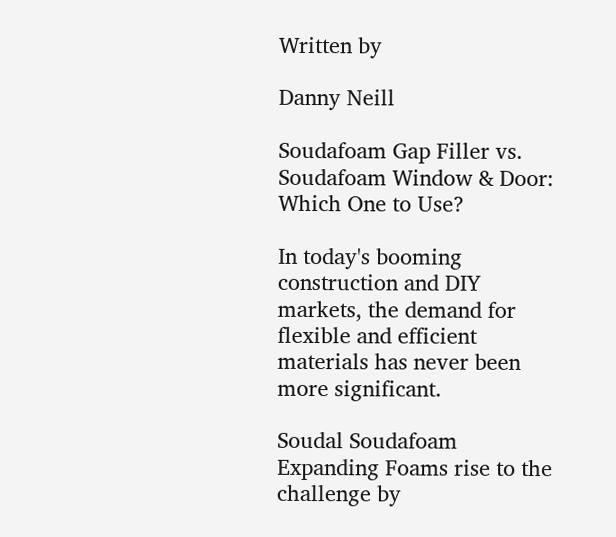Written by

Danny Neill

Soudafoam Gap Filler vs. Soudafoam Window & Door: Which One to Use?

In today's booming construction and DIY markets, the demand for flexible and efficient materials has never been more significant.

Soudal Soudafoam Expanding Foams rise to the challenge by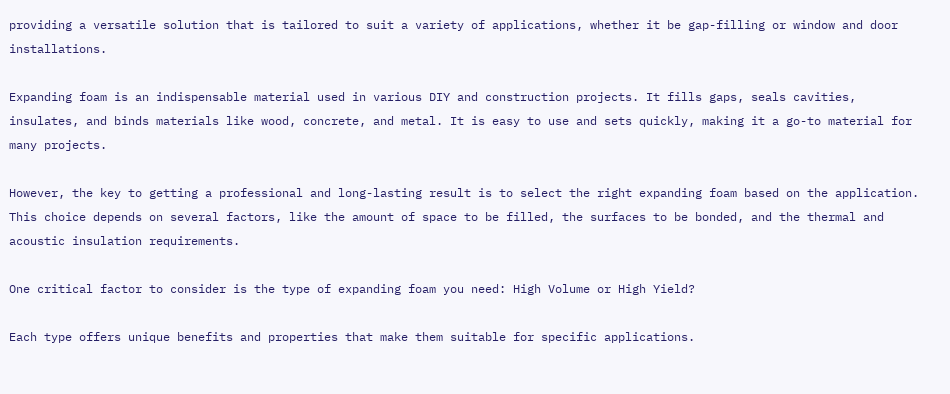providing a versatile solution that is tailored to suit a variety of applications, whether it be gap-filling or window and door installations.

Expanding foam is an indispensable material used in various DIY and construction projects. It fills gaps, seals cavities, insulates, and binds materials like wood, concrete, and metal. It is easy to use and sets quickly, making it a go-to material for many projects.

However, the key to getting a professional and long-lasting result is to select the right expanding foam based on the application. This choice depends on several factors, like the amount of space to be filled, the surfaces to be bonded, and the thermal and acoustic insulation requirements.

One critical factor to consider is the type of expanding foam you need: High Volume or High Yield?

Each type offers unique benefits and properties that make them suitable for specific applications.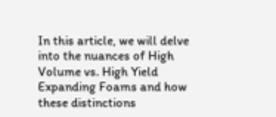In this article, we will delve into the nuances of High Volume vs. High Yield  Expanding Foams and how these distinctions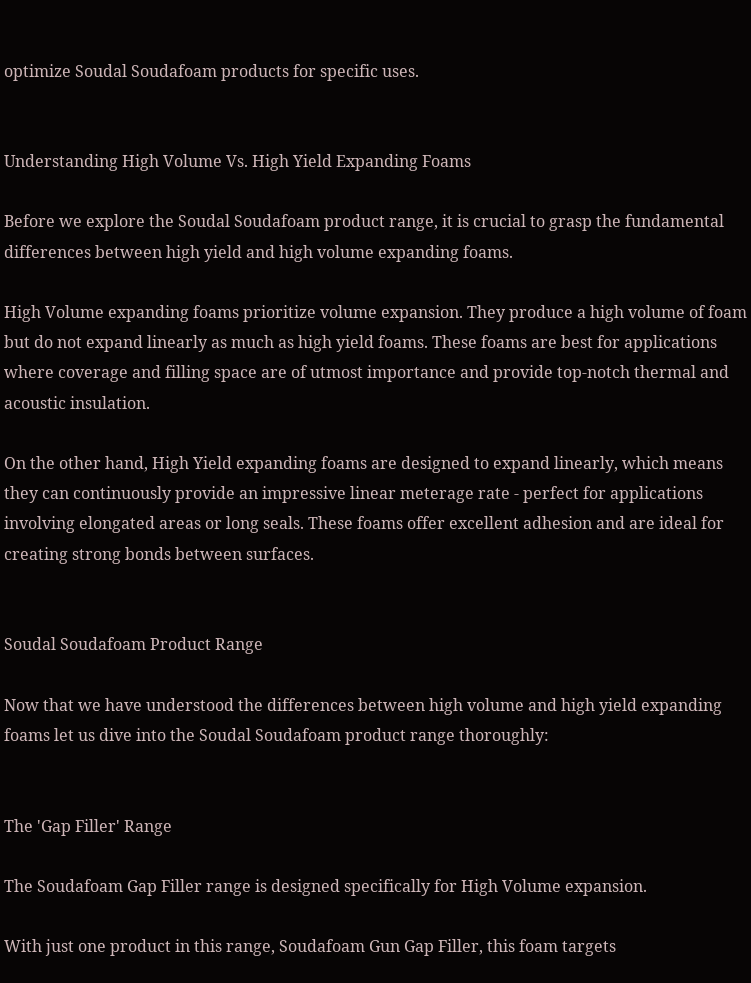optimize Soudal Soudafoam products for specific uses.


Understanding High Volume Vs. High Yield Expanding Foams

Before we explore the Soudal Soudafoam product range, it is crucial to grasp the fundamental differences between high yield and high volume expanding foams.

High Volume expanding foams prioritize volume expansion. They produce a high volume of foam but do not expand linearly as much as high yield foams. These foams are best for applications where coverage and filling space are of utmost importance and provide top-notch thermal and acoustic insulation.

On the other hand, High Yield expanding foams are designed to expand linearly, which means they can continuously provide an impressive linear meterage rate - perfect for applications involving elongated areas or long seals. These foams offer excellent adhesion and are ideal for creating strong bonds between surfaces.


Soudal Soudafoam Product Range

Now that we have understood the differences between high volume and high yield expanding foams let us dive into the Soudal Soudafoam product range thoroughly:


The 'Gap Filler' Range

The Soudafoam Gap Filler range is designed specifically for High Volume expansion.

With just one product in this range, Soudafoam Gun Gap Filler, this foam targets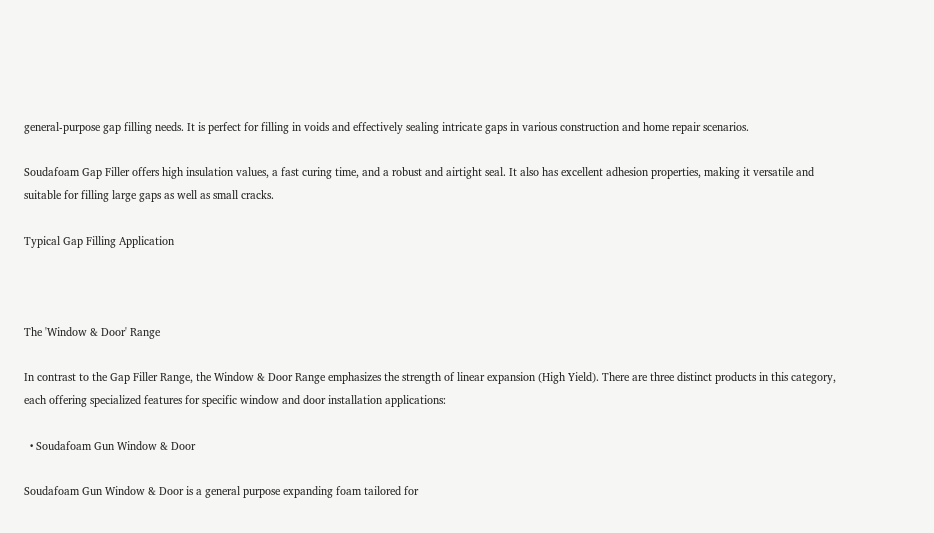general-purpose gap filling needs. It is perfect for filling in voids and effectively sealing intricate gaps in various construction and home repair scenarios.

Soudafoam Gap Filler offers high insulation values, a fast curing time, and a robust and airtight seal. It also has excellent adhesion properties, making it versatile and suitable for filling large gaps as well as small cracks.

Typical Gap Filling Application



The 'Window & Door' Range

In contrast to the Gap Filler Range, the Window & Door Range emphasizes the strength of linear expansion (High Yield). There are three distinct products in this category, each offering specialized features for specific window and door installation applications:

  • Soudafoam Gun Window & Door

Soudafoam Gun Window & Door is a general purpose expanding foam tailored for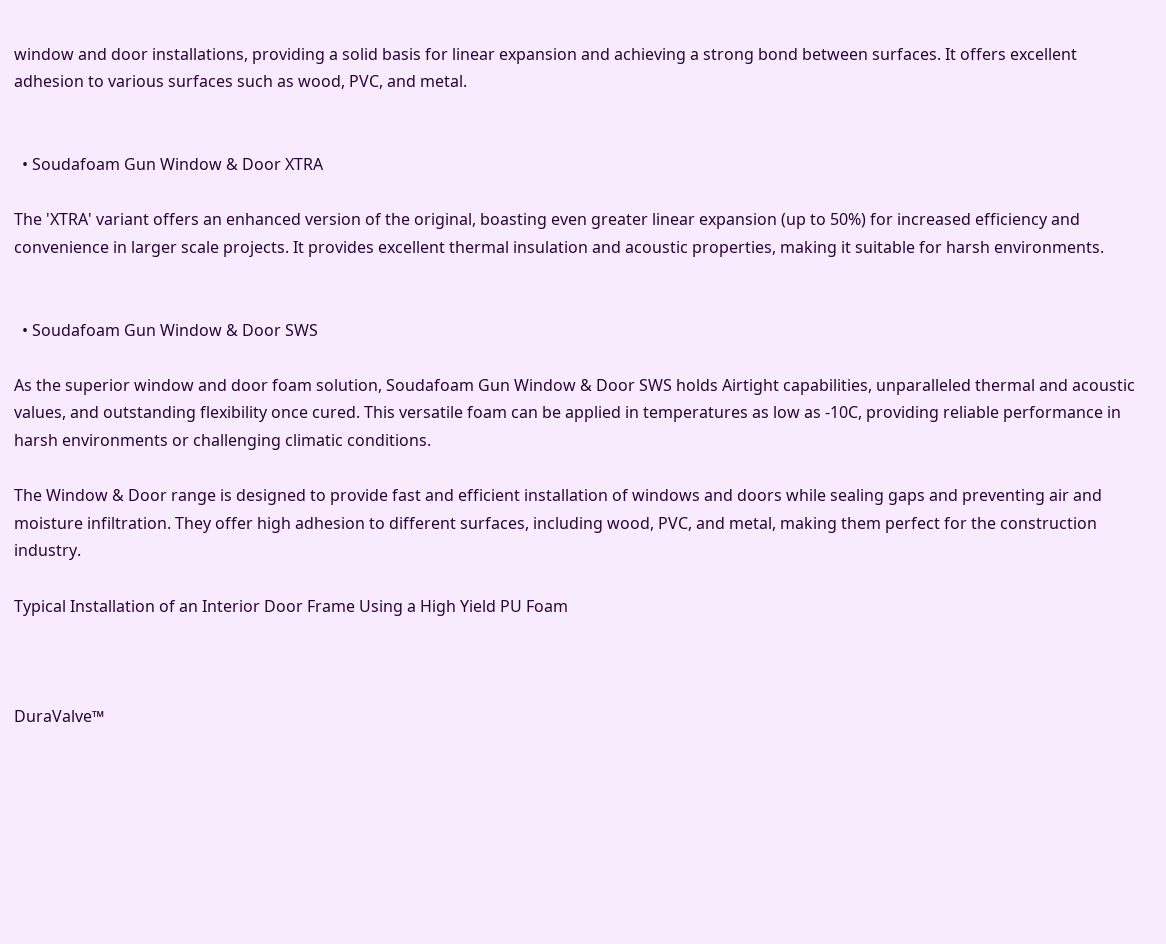window and door installations, providing a solid basis for linear expansion and achieving a strong bond between surfaces. It offers excellent adhesion to various surfaces such as wood, PVC, and metal.


  • Soudafoam Gun Window & Door XTRA

The 'XTRA' variant offers an enhanced version of the original, boasting even greater linear expansion (up to 50%) for increased efficiency and convenience in larger scale projects. It provides excellent thermal insulation and acoustic properties, making it suitable for harsh environments.


  • Soudafoam Gun Window & Door SWS

As the superior window and door foam solution, Soudafoam Gun Window & Door SWS holds Airtight capabilities, unparalleled thermal and acoustic values, and outstanding flexibility once cured. This versatile foam can be applied in temperatures as low as -10C, providing reliable performance in harsh environments or challenging climatic conditions.

The Window & Door range is designed to provide fast and efficient installation of windows and doors while sealing gaps and preventing air and moisture infiltration. They offer high adhesion to different surfaces, including wood, PVC, and metal, making them perfect for the construction industry.

Typical Installation of an Interior Door Frame Using a High Yield PU Foam



DuraValve™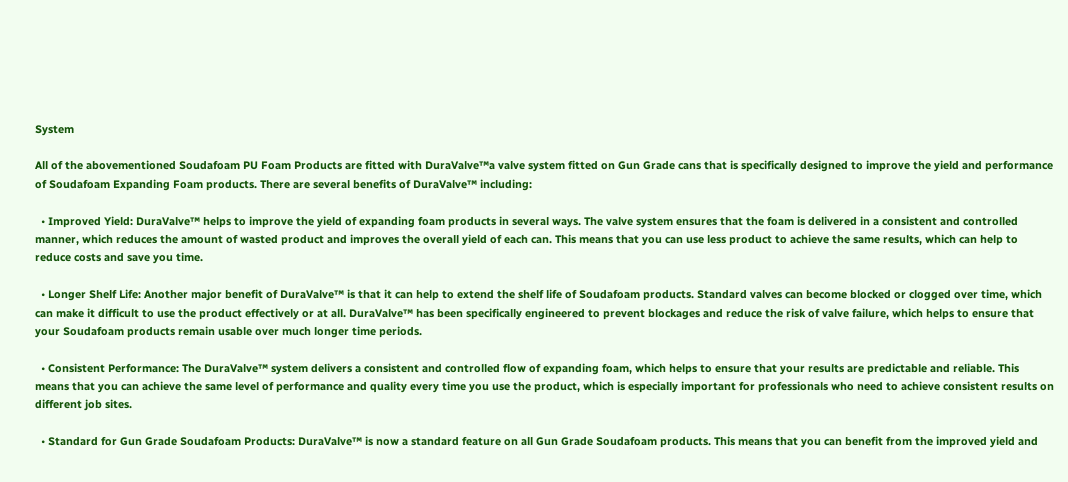System

All of the abovementioned Soudafoam PU Foam Products are fitted with DuraValve™a valve system fitted on Gun Grade cans that is specifically designed to improve the yield and performance of Soudafoam Expanding Foam products. There are several benefits of DuraValve™ including:

  • Improved Yield: DuraValve™ helps to improve the yield of expanding foam products in several ways. The valve system ensures that the foam is delivered in a consistent and controlled manner, which reduces the amount of wasted product and improves the overall yield of each can. This means that you can use less product to achieve the same results, which can help to reduce costs and save you time.

  • Longer Shelf Life: Another major benefit of DuraValve™ is that it can help to extend the shelf life of Soudafoam products. Standard valves can become blocked or clogged over time, which can make it difficult to use the product effectively or at all. DuraValve™ has been specifically engineered to prevent blockages and reduce the risk of valve failure, which helps to ensure that your Soudafoam products remain usable over much longer time periods.

  • Consistent Performance: The DuraValve™ system delivers a consistent and controlled flow of expanding foam, which helps to ensure that your results are predictable and reliable. This means that you can achieve the same level of performance and quality every time you use the product, which is especially important for professionals who need to achieve consistent results on different job sites.

  • Standard for Gun Grade Soudafoam Products: DuraValve™ is now a standard feature on all Gun Grade Soudafoam products. This means that you can benefit from the improved yield and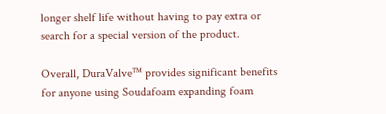longer shelf life without having to pay extra or search for a special version of the product.

Overall, DuraValve™ provides significant benefits for anyone using Soudafoam expanding foam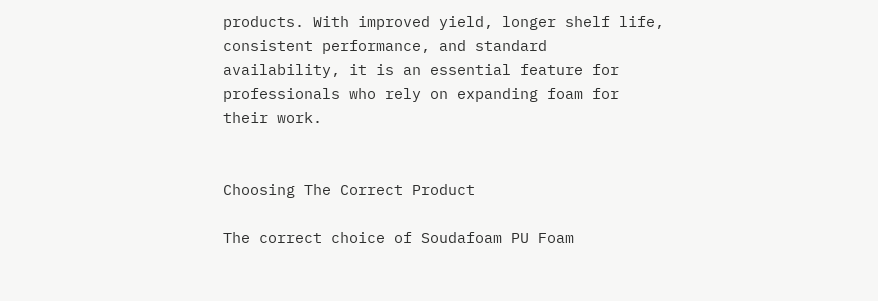products. With improved yield, longer shelf life, consistent performance, and standard availability, it is an essential feature for professionals who rely on expanding foam for their work.


Choosing The Correct Product

The correct choice of Soudafoam PU Foam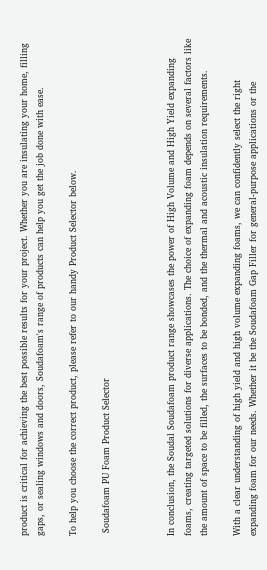product is critical for achieving the best possible results for your project. Whether you are insulating your home, filling gaps, or sealing windows and doors, Soudafoam's range of products can help you get the job done with ease.

To help you choose the correct product, please refer to our handy Product Selector below.

 Soudafoam PU Foam Product Selector



In conclusion, the Soudal Soudafoam product range showcases the power of High Volume and High Yield expanding foams, creating targeted solutions for diverse applications. The choice of expanding foam depends on several factors like the amount of space to be filled, the surfaces to be bonded, and the thermal and acoustic insulation requirements.

With a clear understanding of high yield and high volume expanding foams, we can confidently select the right expanding foam for our needs. Whether it be the Soudafoam Gap Filler for general-purpose applications or the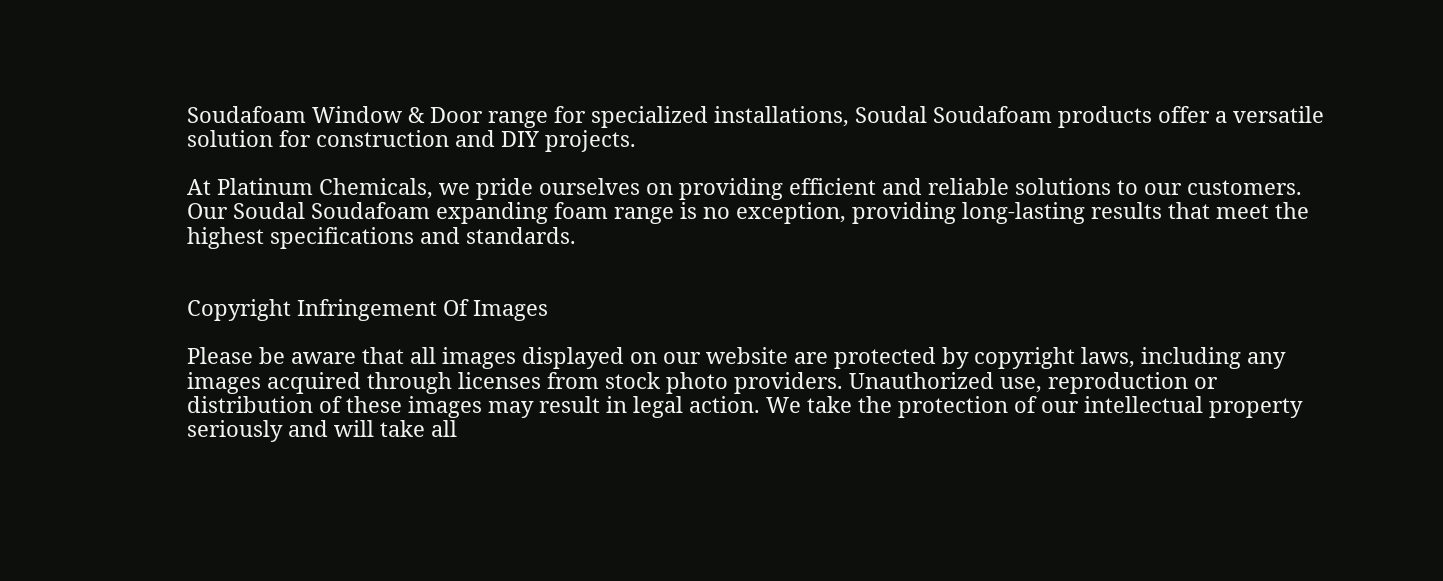Soudafoam Window & Door range for specialized installations, Soudal Soudafoam products offer a versatile solution for construction and DIY projects.

At Platinum Chemicals, we pride ourselves on providing efficient and reliable solutions to our customers. Our Soudal Soudafoam expanding foam range is no exception, providing long-lasting results that meet the highest specifications and standards.


Copyright Infringement Of Images

Please be aware that all images displayed on our website are protected by copyright laws, including any images acquired through licenses from stock photo providers. Unauthorized use, reproduction or distribution of these images may result in legal action. We take the protection of our intellectual property seriously and will take all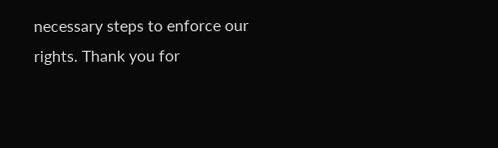necessary steps to enforce our rights. Thank you for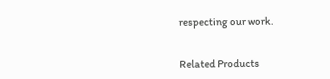respecting our work.


Related Products